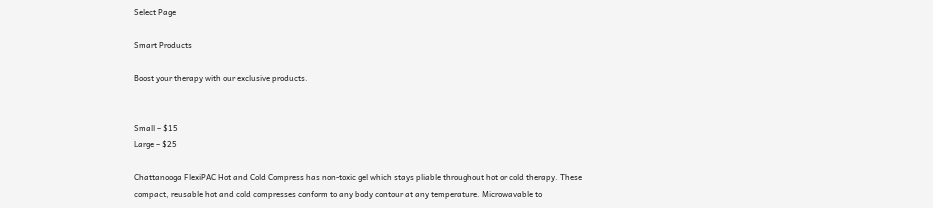Select Page

Smart Products

Boost your therapy with our exclusive products.


Small – $15
Large – $25

Chattanooga FlexiPAC Hot and Cold Compress has non-toxic gel which stays pliable throughout hot or cold therapy. These compact, reusable hot and cold compresses conform to any body contour at any temperature. Microwavable to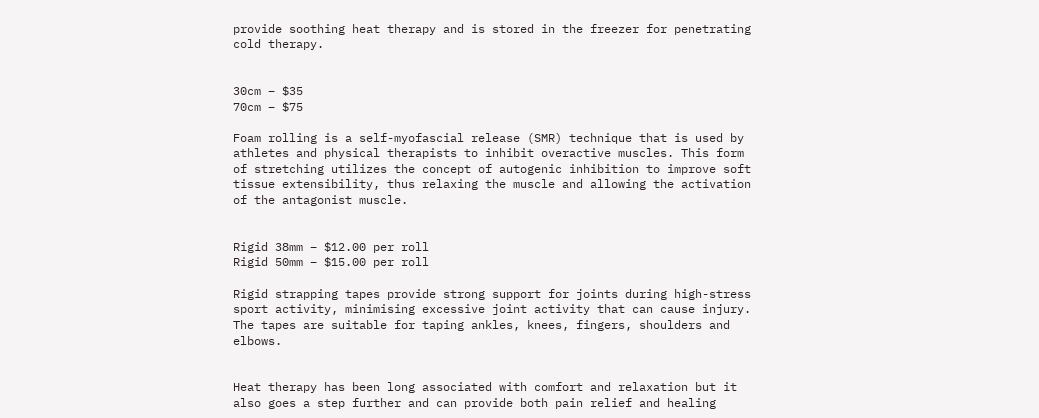provide soothing heat therapy and is stored in the freezer for penetrating cold therapy.


30cm – $35
70cm – $75

Foam rolling is a self-myofascial release (SMR) technique that is used by athletes and physical therapists to inhibit overactive muscles. This form of stretching utilizes the concept of autogenic inhibition to improve soft tissue extensibility, thus relaxing the muscle and allowing the activation of the antagonist muscle.


Rigid 38mm – $12.00 per roll
Rigid 50mm – $15.00 per roll

Rigid strapping tapes provide strong support for joints during high-stress sport activity, minimising excessive joint activity that can cause injury. The tapes are suitable for taping ankles, knees, fingers, shoulders and elbows.


Heat therapy has been long associated with comfort and relaxation but it also goes a step further and can provide both pain relief and healing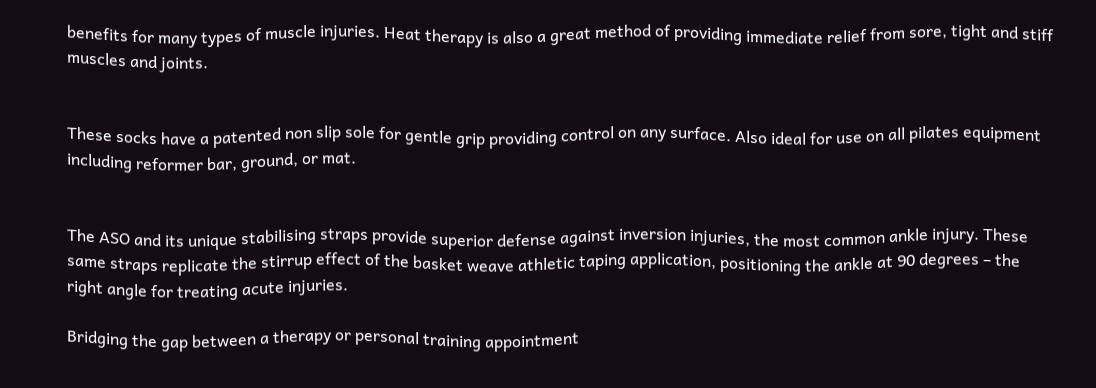benefits for many types of muscle injuries. Heat therapy is also a great method of providing immediate relief from sore, tight and stiff muscles and joints.


These socks have a patented non slip sole for gentle grip providing control on any surface. Also ideal for use on all pilates equipment including reformer bar, ground, or mat.


The ASO and its unique stabilising straps provide superior defense against inversion injuries, the most common ankle injury. These same straps replicate the stirrup effect of the basket weave athletic taping application, positioning the ankle at 90 degrees – the right angle for treating acute injuries.

Bridging the gap between a therapy or personal training appointment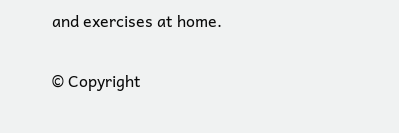and exercises at home.

© Copyright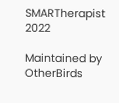SMARTherapist 2022

Maintained by OtherBirds